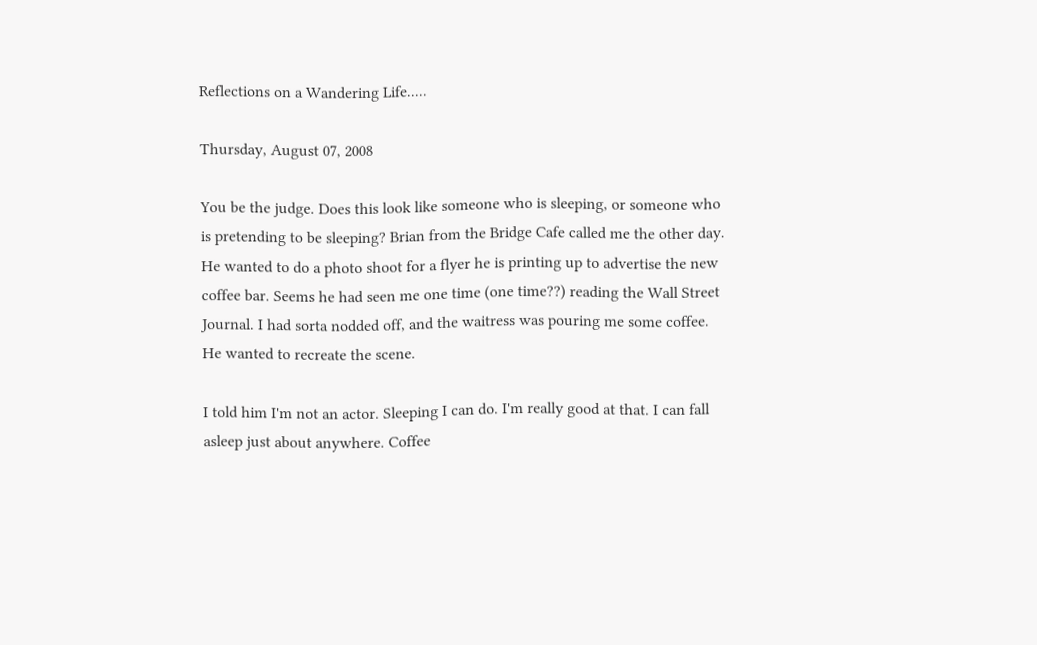Reflections on a Wandering Life.....

Thursday, August 07, 2008

You be the judge. Does this look like someone who is sleeping, or someone who is pretending to be sleeping? Brian from the Bridge Cafe called me the other day. He wanted to do a photo shoot for a flyer he is printing up to advertise the new coffee bar. Seems he had seen me one time (one time??) reading the Wall Street Journal. I had sorta nodded off, and the waitress was pouring me some coffee. He wanted to recreate the scene.

I told him I'm not an actor. Sleeping I can do. I'm really good at that. I can fall asleep just about anywhere. Coffee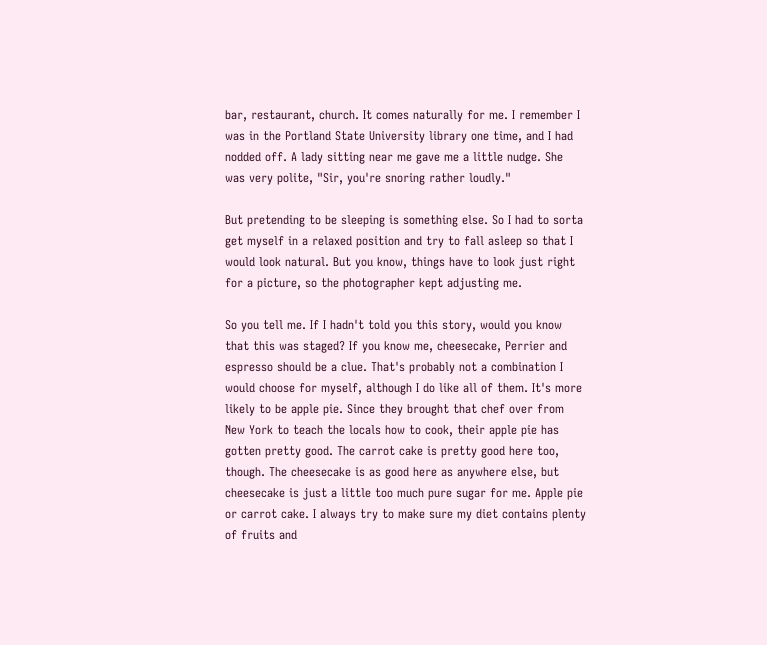bar, restaurant, church. It comes naturally for me. I remember I was in the Portland State University library one time, and I had nodded off. A lady sitting near me gave me a little nudge. She was very polite, "Sir, you're snoring rather loudly."

But pretending to be sleeping is something else. So I had to sorta get myself in a relaxed position and try to fall asleep so that I would look natural. But you know, things have to look just right for a picture, so the photographer kept adjusting me.

So you tell me. If I hadn't told you this story, would you know that this was staged? If you know me, cheesecake, Perrier and espresso should be a clue. That's probably not a combination I would choose for myself, although I do like all of them. It's more likely to be apple pie. Since they brought that chef over from New York to teach the locals how to cook, their apple pie has gotten pretty good. The carrot cake is pretty good here too, though. The cheesecake is as good here as anywhere else, but cheesecake is just a little too much pure sugar for me. Apple pie or carrot cake. I always try to make sure my diet contains plenty of fruits and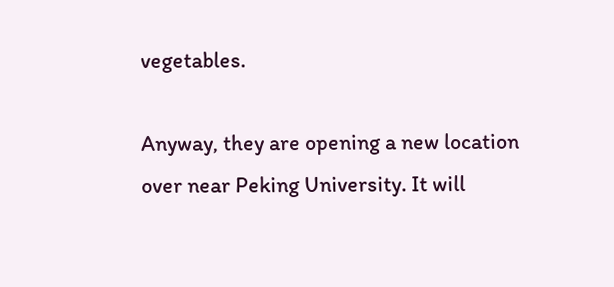vegetables.

Anyway, they are opening a new location over near Peking University. It will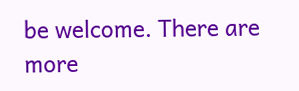be welcome. There are more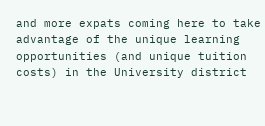and more expats coming here to take advantage of the unique learning opportunities (and unique tuition costs) in the University district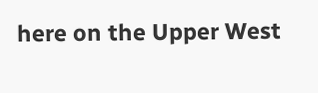here on the Upper West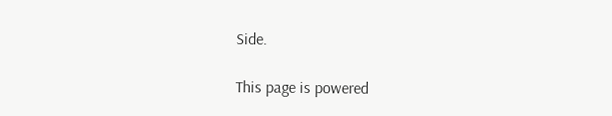Side.

This page is powered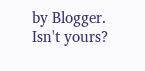by Blogger. Isn't yours?